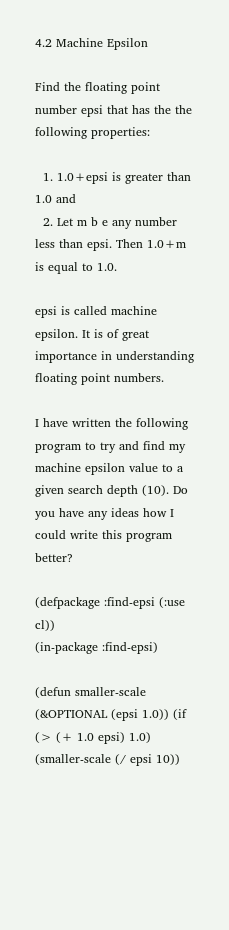4.2 Machine Epsilon

Find the floating point number epsi that has the the following properties:

  1. 1.0+epsi is greater than 1.0 and
  2. Let m b e any number less than epsi. Then 1.0+m is equal to 1.0.

epsi is called machine epsilon. It is of great importance in understanding floating point numbers.

I have written the following program to try and find my machine epsilon value to a given search depth (10). Do you have any ideas how I could write this program better?

(defpackage :find-epsi (:use cl))
(in-package :find-epsi)

(defun smaller-scale (&OPTIONAL (epsi 1.0)) (if (> (+ 1.0 epsi) 1.0) (smaller-scale (/ epsi 10))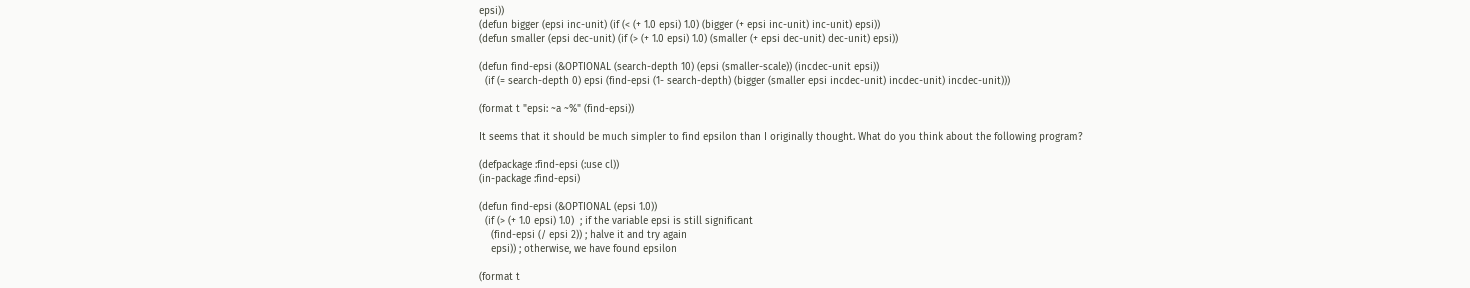epsi))
(defun bigger (epsi inc-unit) (if (< (+ 1.0 epsi) 1.0) (bigger (+ epsi inc-unit) inc-unit) epsi))
(defun smaller (epsi dec-unit) (if (> (+ 1.0 epsi) 1.0) (smaller (+ epsi dec-unit) dec-unit) epsi))

(defun find-epsi (&OPTIONAL (search-depth 10) (epsi (smaller-scale)) (incdec-unit epsi))
  (if (= search-depth 0) epsi (find-epsi (1- search-depth) (bigger (smaller epsi incdec-unit) incdec-unit) incdec-unit)))

(format t "epsi: ~a ~%" (find-epsi))

It seems that it should be much simpler to find epsilon than I originally thought. What do you think about the following program?

(defpackage :find-epsi (:use cl))
(in-package :find-epsi)

(defun find-epsi (&OPTIONAL (epsi 1.0))
  (if (> (+ 1.0 epsi) 1.0)  ; if the variable epsi is still significant
    (find-epsi (/ epsi 2)) ; halve it and try again
    epsi)) ; otherwise, we have found epsilon

(format t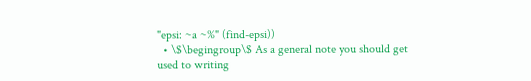"epsi: ~a ~%" (find-epsi))
  • \$\begingroup\$ As a general note you should get used to writing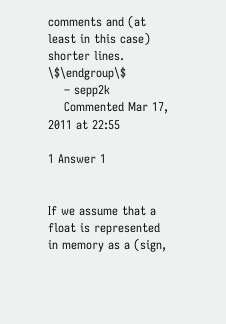comments and (at least in this case) shorter lines. \$\endgroup\$
    – sepp2k
    Commented Mar 17, 2011 at 22:55

1 Answer 1


If we assume that a float is represented in memory as a (sign,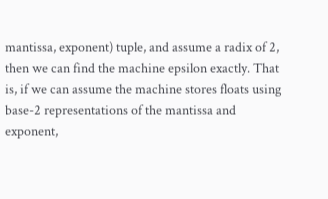mantissa, exponent) tuple, and assume a radix of 2, then we can find the machine epsilon exactly. That is, if we can assume the machine stores floats using base-2 representations of the mantissa and exponent,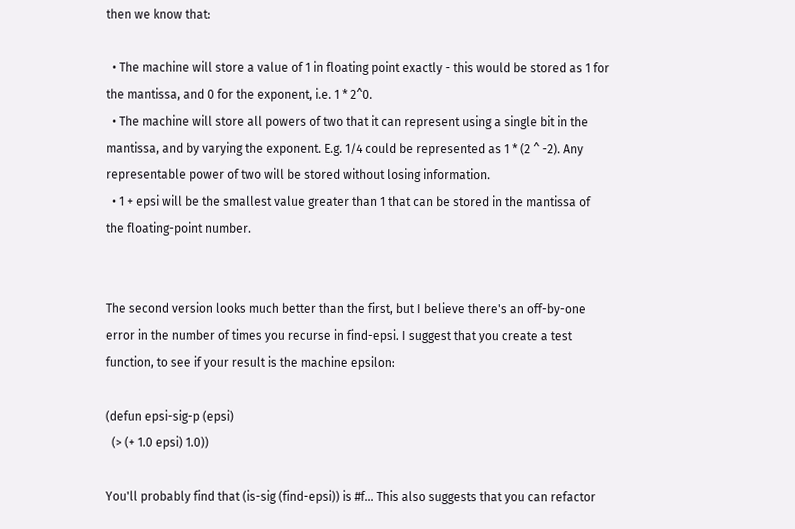then we know that:

  • The machine will store a value of 1 in floating point exactly - this would be stored as 1 for the mantissa, and 0 for the exponent, i.e. 1 * 2^0.
  • The machine will store all powers of two that it can represent using a single bit in the mantissa, and by varying the exponent. E.g. 1/4 could be represented as 1 * (2 ^ -2). Any representable power of two will be stored without losing information.
  • 1 + epsi will be the smallest value greater than 1 that can be stored in the mantissa of the floating-point number.


The second version looks much better than the first, but I believe there's an off-by-one error in the number of times you recurse in find-epsi. I suggest that you create a test function, to see if your result is the machine epsilon:

(defun epsi-sig-p (epsi)
  (> (+ 1.0 epsi) 1.0))

You'll probably find that (is-sig (find-epsi)) is #f... This also suggests that you can refactor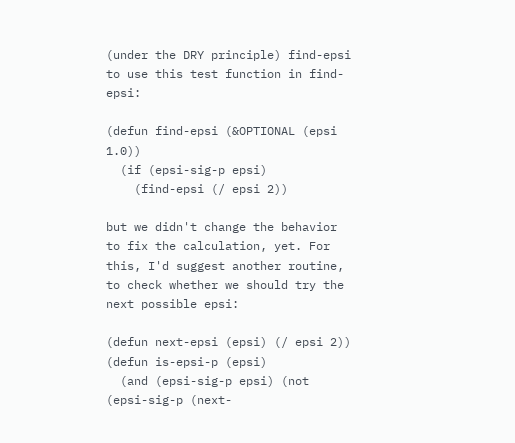(under the DRY principle) find-epsi to use this test function in find-epsi:

(defun find-epsi (&OPTIONAL (epsi 1.0))
  (if (epsi-sig-p epsi)
    (find-epsi (/ epsi 2))

but we didn't change the behavior to fix the calculation, yet. For this, I'd suggest another routine, to check whether we should try the next possible epsi:

(defun next-epsi (epsi) (/ epsi 2))
(defun is-epsi-p (epsi)
  (and (epsi-sig-p epsi) (not (epsi-sig-p (next-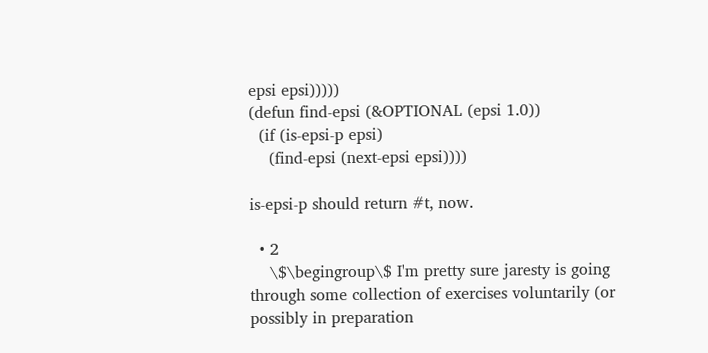epsi epsi)))))
(defun find-epsi (&OPTIONAL (epsi 1.0))
  (if (is-epsi-p epsi)
    (find-epsi (next-epsi epsi))))

is-epsi-p should return #t, now.

  • 2
    \$\begingroup\$ I'm pretty sure jaresty is going through some collection of exercises voluntarily (or possibly in preparation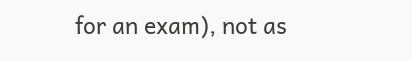for an exam), not as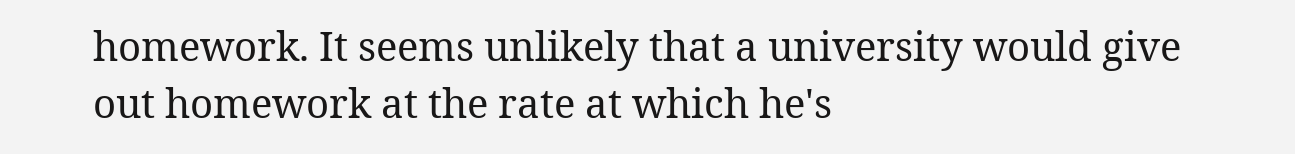homework. It seems unlikely that a university would give out homework at the rate at which he's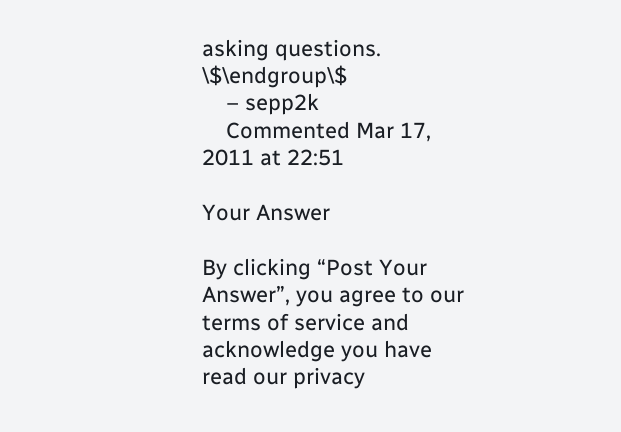asking questions. \$\endgroup\$
    – sepp2k
    Commented Mar 17, 2011 at 22:51

Your Answer

By clicking “Post Your Answer”, you agree to our terms of service and acknowledge you have read our privacy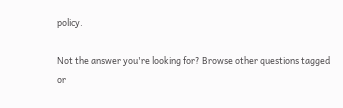policy.

Not the answer you're looking for? Browse other questions tagged or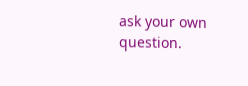ask your own question.